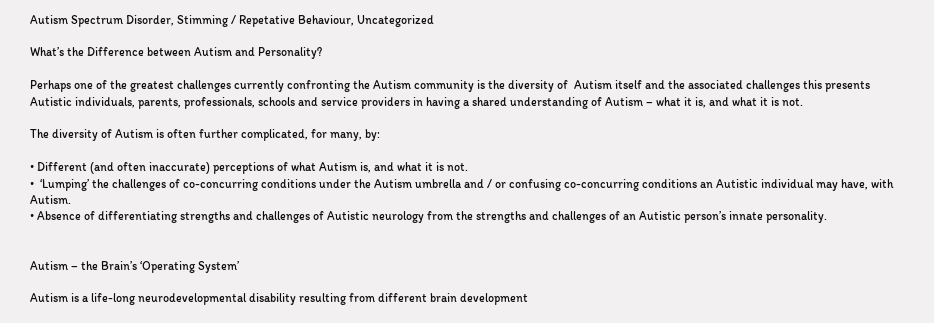Autism Spectrum Disorder, Stimming / Repetative Behaviour, Uncategorized

What’s the Difference between Autism and Personality?

Perhaps one of the greatest challenges currently confronting the Autism community is the diversity of  Autism itself and the associated challenges this presents Autistic individuals, parents, professionals, schools and service providers in having a shared understanding of Autism – what it is, and what it is not.

The diversity of Autism is often further complicated, for many, by:

• Different (and often inaccurate) perceptions of what Autism is, and what it is not.
•  ‘Lumping’ the challenges of co-concurring conditions under the Autism umbrella and / or confusing co-concurring conditions an Autistic individual may have, with Autism.
• Absence of differentiating strengths and challenges of Autistic neurology from the strengths and challenges of an Autistic person’s innate personality.


Autism – the Brain’s ‘Operating System’

Autism is a life-long neurodevelopmental disability resulting from different brain development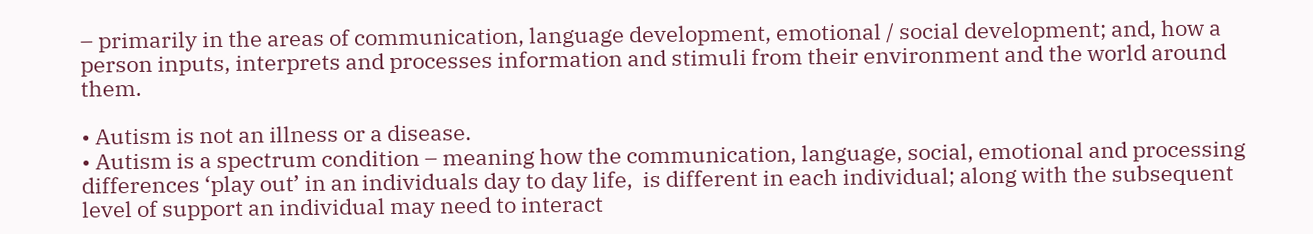– primarily in the areas of communication, language development, emotional / social development; and, how a person inputs, interprets and processes information and stimuli from their environment and the world around them.

• Autism is not an illness or a disease.
• Autism is a spectrum condition – meaning how the communication, language, social, emotional and processing differences ‘play out’ in an individuals day to day life,  is different in each individual; along with the subsequent level of support an individual may need to interact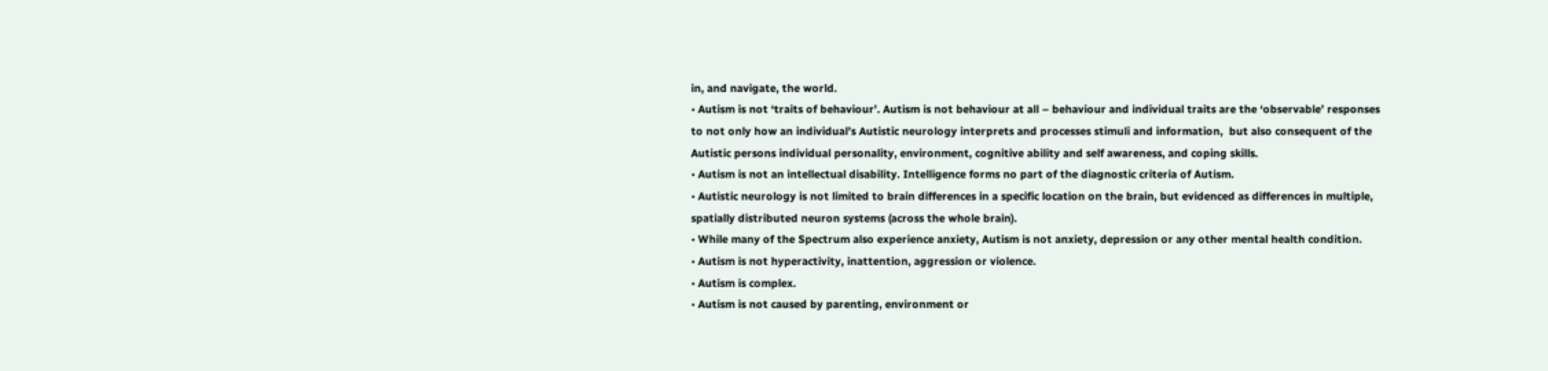in, and navigate, the world.
• Autism is not ‘traits of behaviour’. Autism is not behaviour at all – behaviour and individual traits are the ‘observable’ responses to not only how an individual’s Autistic neurology interprets and processes stimuli and information,  but also consequent of the Autistic persons individual personality, environment, cognitive ability and self awareness, and coping skills.
• Autism is not an intellectual disability. Intelligence forms no part of the diagnostic criteria of Autism.
• Autistic neurology is not limited to brain differences in a specific location on the brain, but evidenced as differences in multiple, spatially distributed neuron systems (across the whole brain).
• While many of the Spectrum also experience anxiety, Autism is not anxiety, depression or any other mental health condition.
• Autism is not hyperactivity, inattention, aggression or violence.
• Autism is complex.
• Autism is not caused by parenting, environment or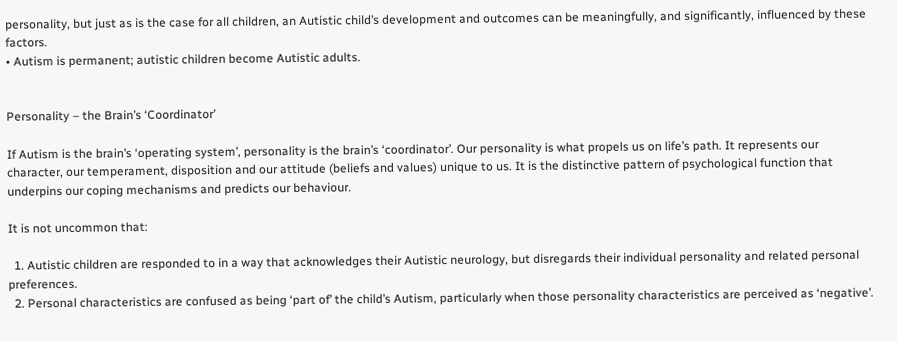personality, but just as is the case for all children, an Autistic child’s development and outcomes can be meaningfully, and significantly, influenced by these factors.
• Autism is permanent; autistic children become Autistic adults.


Personality – the Brain’s ‘Coordinator’

If Autism is the brain’s ‘operating system’, personality is the brain’s ‘coordinator’. Our personality is what propels us on life’s path. It represents our character, our temperament, disposition and our attitude (beliefs and values) unique to us. It is the distinctive pattern of psychological function that underpins our coping mechanisms and predicts our behaviour.

It is not uncommon that:

  1. Autistic children are responded to in a way that acknowledges their Autistic neurology, but disregards their individual personality and related personal preferences.
  2. Personal characteristics are confused as being ‘part of’ the child’s Autism, particularly when those personality characteristics are perceived as ‘negative’.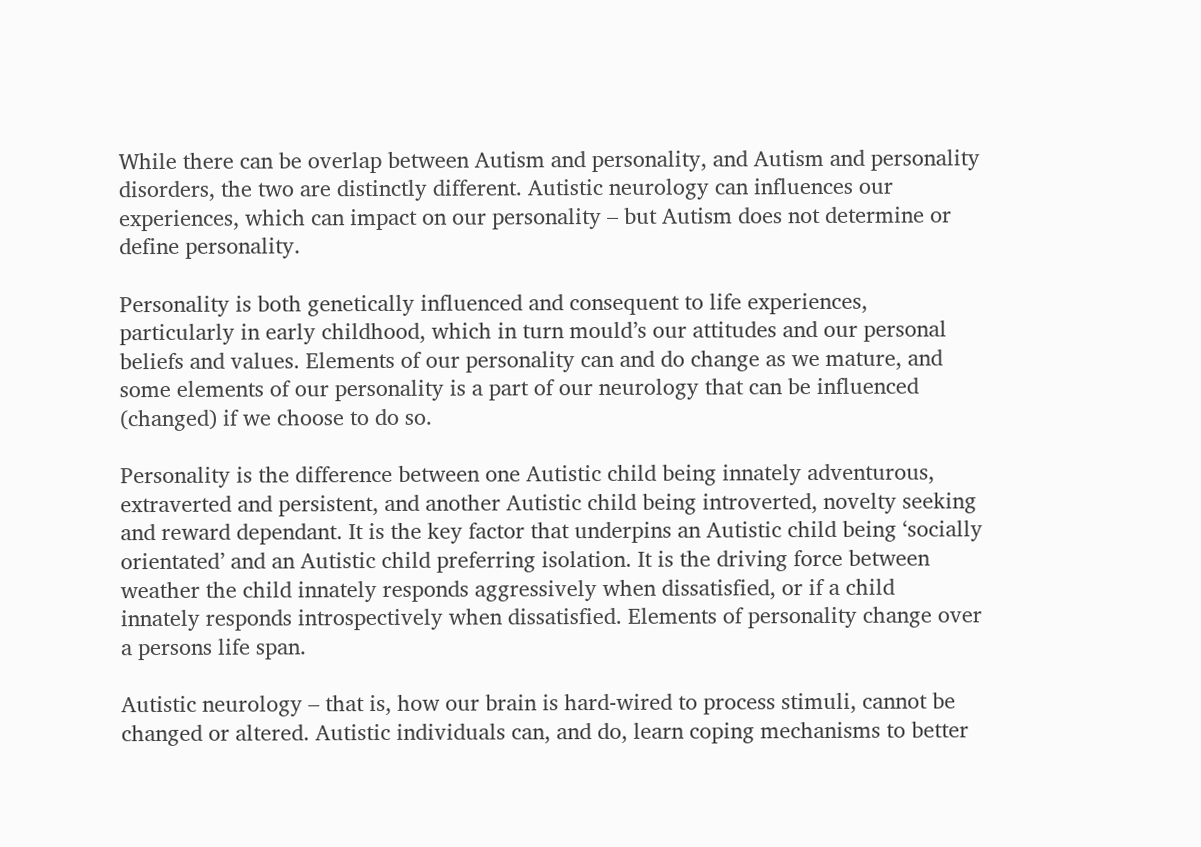While there can be overlap between Autism and personality, and Autism and personality disorders, the two are distinctly different. Autistic neurology can influences our experiences, which can impact on our personality – but Autism does not determine or define personality.

Personality is both genetically influenced and consequent to life experiences, particularly in early childhood, which in turn mould’s our attitudes and our personal beliefs and values. Elements of our personality can and do change as we mature, and some elements of our personality is a part of our neurology that can be influenced (changed) if we choose to do so.

Personality is the difference between one Autistic child being innately adventurous, extraverted and persistent, and another Autistic child being introverted, novelty seeking and reward dependant. It is the key factor that underpins an Autistic child being ‘socially orientated’ and an Autistic child preferring isolation. It is the driving force between weather the child innately responds aggressively when dissatisfied, or if a child  innately responds introspectively when dissatisfied. Elements of personality change over a persons life span.

Autistic neurology – that is, how our brain is hard-wired to process stimuli, cannot be changed or altered. Autistic individuals can, and do, learn coping mechanisms to better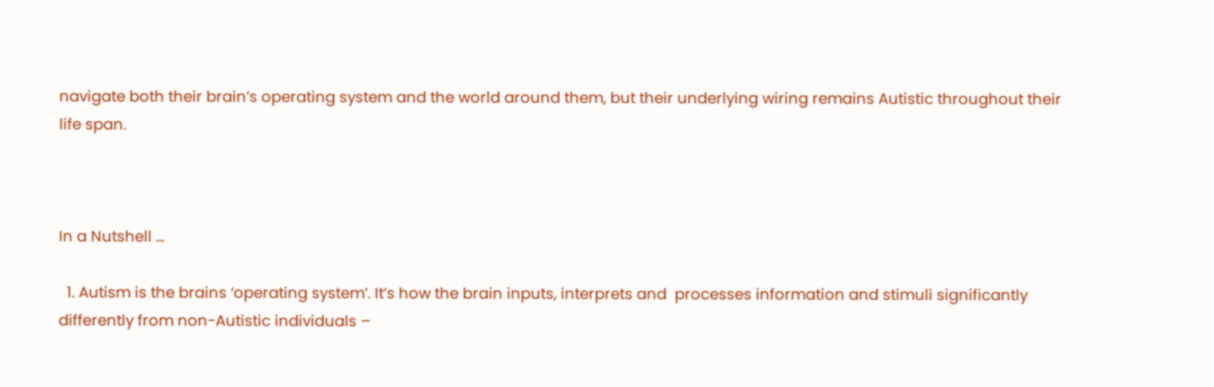navigate both their brain’s operating system and the world around them, but their underlying wiring remains Autistic throughout their life span.



In a Nutshell …

  1. Autism is the brains ‘operating system’. It’s how the brain inputs, interprets and  processes information and stimuli significantly differently from non-Autistic individuals –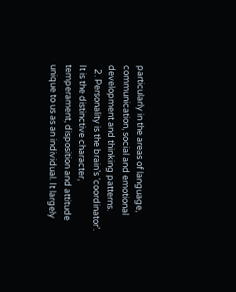particularly in the areas of language, communication, social and emotional development and thinking patterns.
  2. Personality is the brain’s ‘coordinator’. It is the distinctive character,  temperament, disposition and attitude unique to us as an individual. It largely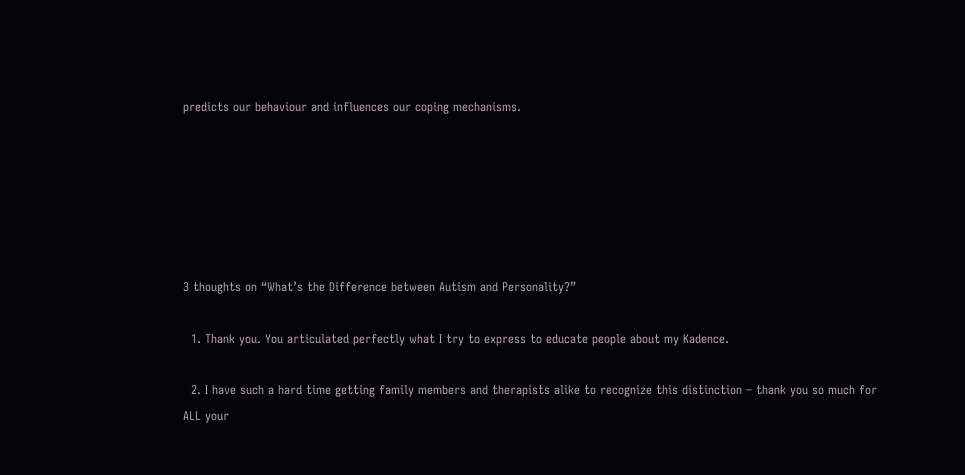predicts our behaviour and influences our coping mechanisms.






3 thoughts on “What’s the Difference between Autism and Personality?”

  1. Thank you. You articulated perfectly what I try to express to educate people about my Kadence.

  2. I have such a hard time getting family members and therapists alike to recognize this distinction – thank you so much for ALL your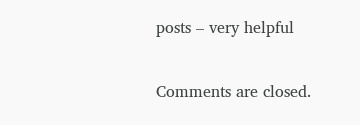posts – very helpful

Comments are closed.